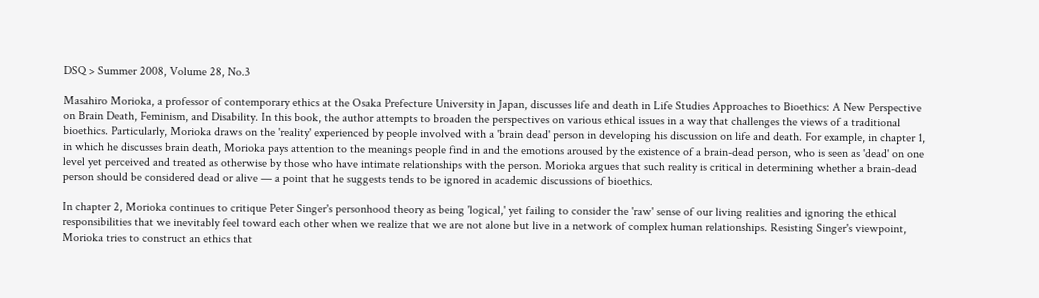DSQ > Summer 2008, Volume 28, No.3

Masahiro Morioka, a professor of contemporary ethics at the Osaka Prefecture University in Japan, discusses life and death in Life Studies Approaches to Bioethics: A New Perspective on Brain Death, Feminism, and Disability. In this book, the author attempts to broaden the perspectives on various ethical issues in a way that challenges the views of a traditional bioethics. Particularly, Morioka draws on the 'reality' experienced by people involved with a 'brain dead' person in developing his discussion on life and death. For example, in chapter 1, in which he discusses brain death, Morioka pays attention to the meanings people find in and the emotions aroused by the existence of a brain-dead person, who is seen as 'dead' on one level yet perceived and treated as otherwise by those who have intimate relationships with the person. Morioka argues that such reality is critical in determining whether a brain-dead person should be considered dead or alive — a point that he suggests tends to be ignored in academic discussions of bioethics.

In chapter 2, Morioka continues to critique Peter Singer's personhood theory as being 'logical,' yet failing to consider the 'raw' sense of our living realities and ignoring the ethical responsibilities that we inevitably feel toward each other when we realize that we are not alone but live in a network of complex human relationships. Resisting Singer's viewpoint, Morioka tries to construct an ethics that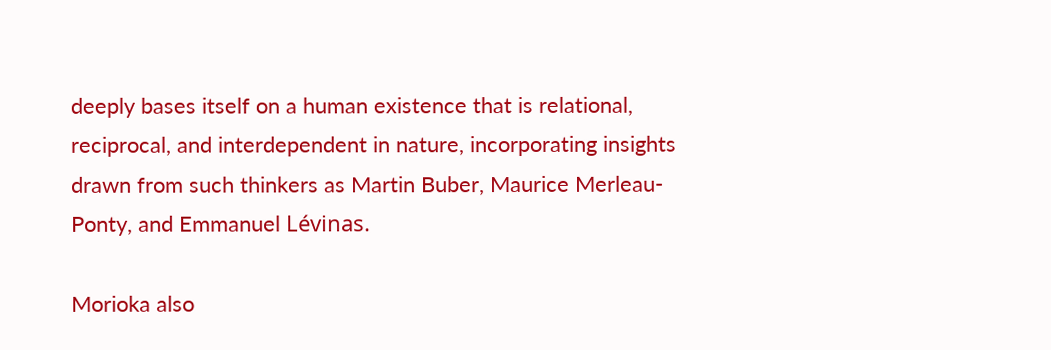deeply bases itself on a human existence that is relational, reciprocal, and interdependent in nature, incorporating insights drawn from such thinkers as Martin Buber, Maurice Merleau-Ponty, and Emmanuel Lévinas.

Morioka also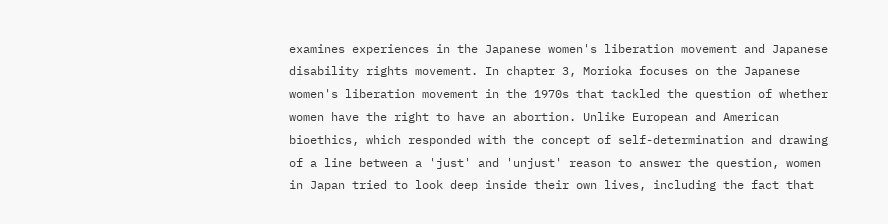examines experiences in the Japanese women's liberation movement and Japanese disability rights movement. In chapter 3, Morioka focuses on the Japanese women's liberation movement in the 1970s that tackled the question of whether women have the right to have an abortion. Unlike European and American bioethics, which responded with the concept of self-determination and drawing of a line between a 'just' and 'unjust' reason to answer the question, women in Japan tried to look deep inside their own lives, including the fact that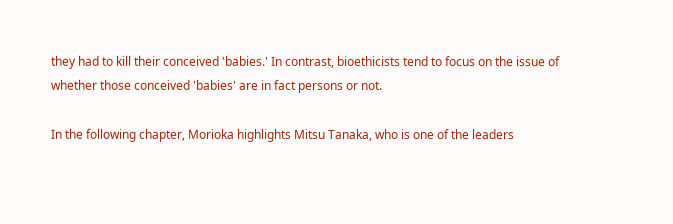they had to kill their conceived 'babies.' In contrast, bioethicists tend to focus on the issue of whether those conceived 'babies' are in fact persons or not.

In the following chapter, Morioka highlights Mitsu Tanaka, who is one of the leaders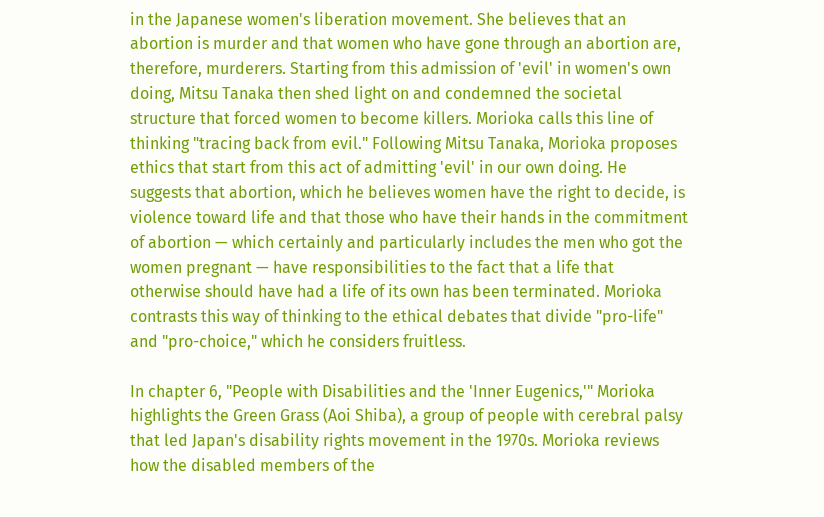in the Japanese women's liberation movement. She believes that an abortion is murder and that women who have gone through an abortion are, therefore, murderers. Starting from this admission of 'evil' in women's own doing, Mitsu Tanaka then shed light on and condemned the societal structure that forced women to become killers. Morioka calls this line of thinking "tracing back from evil." Following Mitsu Tanaka, Morioka proposes ethics that start from this act of admitting 'evil' in our own doing. He suggests that abortion, which he believes women have the right to decide, is violence toward life and that those who have their hands in the commitment of abortion — which certainly and particularly includes the men who got the women pregnant — have responsibilities to the fact that a life that otherwise should have had a life of its own has been terminated. Morioka contrasts this way of thinking to the ethical debates that divide "pro-life" and "pro-choice," which he considers fruitless.

In chapter 6, "People with Disabilities and the 'Inner Eugenics,'" Morioka highlights the Green Grass (Aoi Shiba), a group of people with cerebral palsy that led Japan's disability rights movement in the 1970s. Morioka reviews how the disabled members of the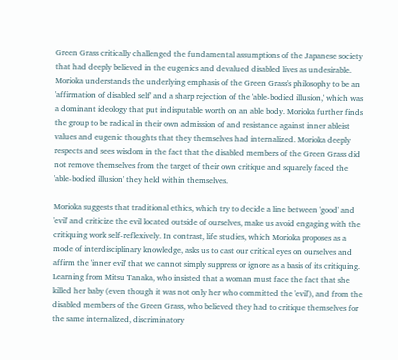Green Grass critically challenged the fundamental assumptions of the Japanese society that had deeply believed in the eugenics and devalued disabled lives as undesirable. Morioka understands the underlying emphasis of the Green Grass's philosophy to be an 'affirmation of disabled self' and a sharp rejection of the 'able-bodied illusion,' which was a dominant ideology that put indisputable worth on an able body. Morioka further finds the group to be radical in their own admission of and resistance against inner ableist values and eugenic thoughts that they themselves had internalized. Morioka deeply respects and sees wisdom in the fact that the disabled members of the Green Grass did not remove themselves from the target of their own critique and squarely faced the 'able-bodied illusion' they held within themselves.

Morioka suggests that traditional ethics, which try to decide a line between 'good' and 'evil' and criticize the evil located outside of ourselves, make us avoid engaging with the critiquing work self-reflexively. In contrast, life studies, which Morioka proposes as a mode of interdisciplinary knowledge, asks us to cast our critical eyes on ourselves and affirm the 'inner evil' that we cannot simply suppress or ignore as a basis of its critiquing. Learning from Mitsu Tanaka, who insisted that a woman must face the fact that she killed her baby (even though it was not only her who committed the 'evil'), and from the disabled members of the Green Grass, who believed they had to critique themselves for the same internalized, discriminatory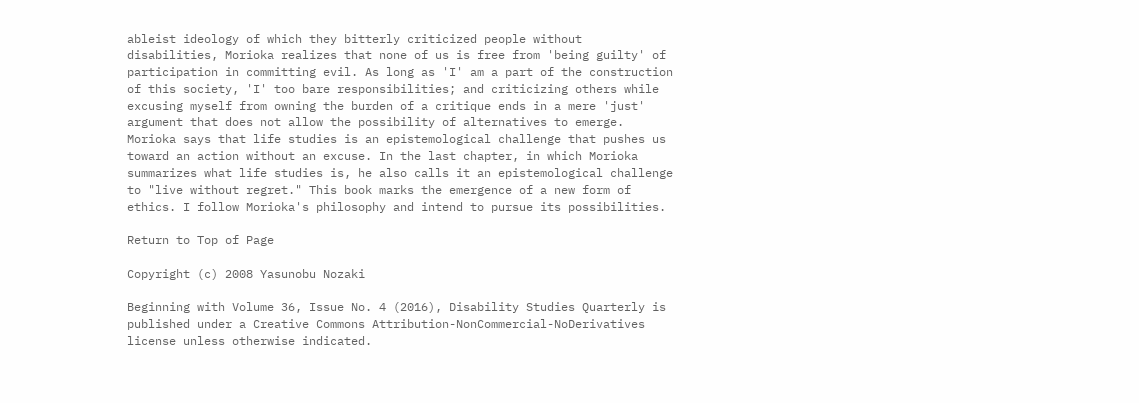ableist ideology of which they bitterly criticized people without disabilities, Morioka realizes that none of us is free from 'being guilty' of participation in committing evil. As long as 'I' am a part of the construction of this society, 'I' too bare responsibilities; and criticizing others while excusing myself from owning the burden of a critique ends in a mere 'just' argument that does not allow the possibility of alternatives to emerge. Morioka says that life studies is an epistemological challenge that pushes us toward an action without an excuse. In the last chapter, in which Morioka summarizes what life studies is, he also calls it an epistemological challenge to "live without regret." This book marks the emergence of a new form of ethics. I follow Morioka's philosophy and intend to pursue its possibilities.

Return to Top of Page

Copyright (c) 2008 Yasunobu Nozaki

Beginning with Volume 36, Issue No. 4 (2016), Disability Studies Quarterly is published under a Creative Commons Attribution-NonCommercial-NoDerivatives license unless otherwise indicated.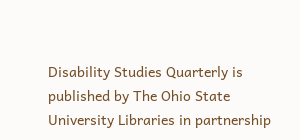Disability Studies Quarterly is published by The Ohio State University Libraries in partnership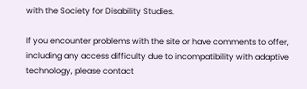with the Society for Disability Studies.

If you encounter problems with the site or have comments to offer, including any access difficulty due to incompatibility with adaptive technology, please contact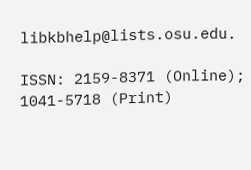libkbhelp@lists.osu.edu.

ISSN: 2159-8371 (Online); 1041-5718 (Print)